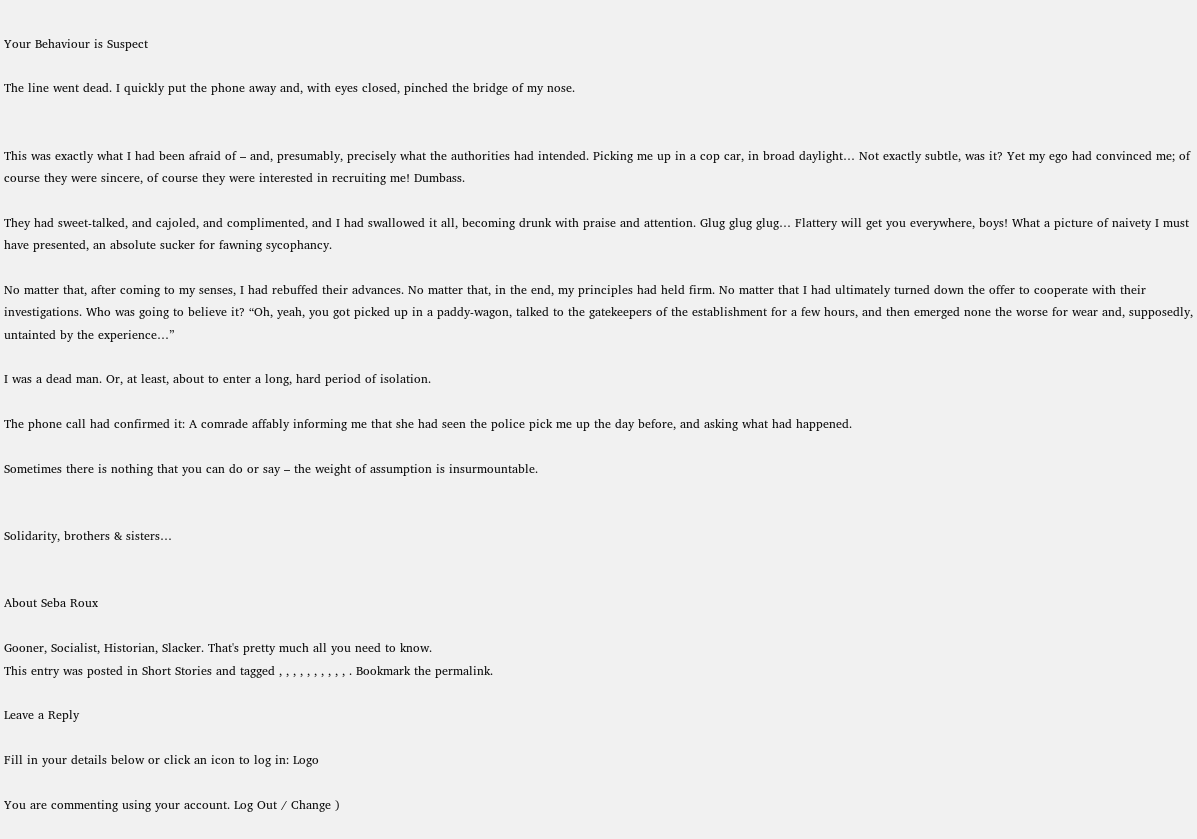Your Behaviour is Suspect

The line went dead. I quickly put the phone away and, with eyes closed, pinched the bridge of my nose.


This was exactly what I had been afraid of – and, presumably, precisely what the authorities had intended. Picking me up in a cop car, in broad daylight… Not exactly subtle, was it? Yet my ego had convinced me; of course they were sincere, of course they were interested in recruiting me! Dumbass.

They had sweet-talked, and cajoled, and complimented, and I had swallowed it all, becoming drunk with praise and attention. Glug glug glug… Flattery will get you everywhere, boys! What a picture of naivety I must have presented, an absolute sucker for fawning sycophancy.

No matter that, after coming to my senses, I had rebuffed their advances. No matter that, in the end, my principles had held firm. No matter that I had ultimately turned down the offer to cooperate with their investigations. Who was going to believe it? “Oh, yeah, you got picked up in a paddy-wagon, talked to the gatekeepers of the establishment for a few hours, and then emerged none the worse for wear and, supposedly, untainted by the experience…”

I was a dead man. Or, at least, about to enter a long, hard period of isolation.

The phone call had confirmed it: A comrade affably informing me that she had seen the police pick me up the day before, and asking what had happened.

Sometimes there is nothing that you can do or say – the weight of assumption is insurmountable.


Solidarity, brothers & sisters…


About Seba Roux

Gooner, Socialist, Historian, Slacker. That's pretty much all you need to know.
This entry was posted in Short Stories and tagged , , , , , , , , , , . Bookmark the permalink.

Leave a Reply

Fill in your details below or click an icon to log in: Logo

You are commenting using your account. Log Out / Change )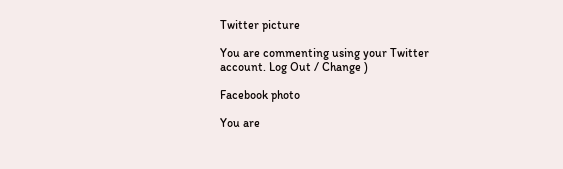Twitter picture

You are commenting using your Twitter account. Log Out / Change )

Facebook photo

You are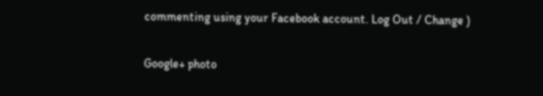commenting using your Facebook account. Log Out / Change )

Google+ photo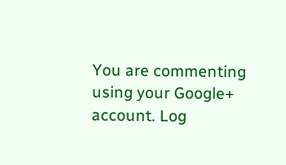You are commenting using your Google+ account. Log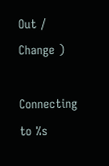Out / Change )

Connecting to %s